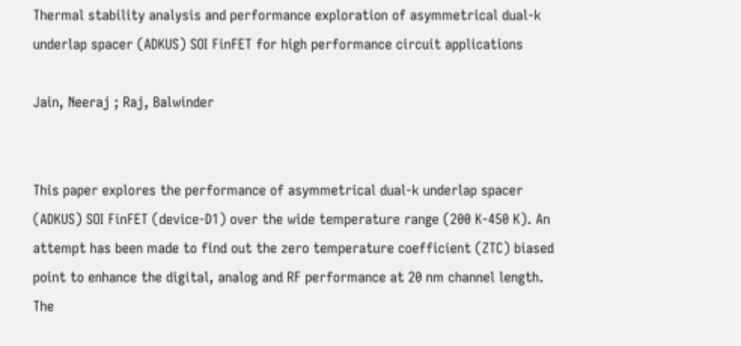Thermal stability analysis and performance exploration of asymmetrical dual-k underlap spacer (ADKUS) SOI FinFET for high performance circuit applications

Jain, Neeraj ; Raj, Balwinder


This paper explores the performance of asymmetrical dual-k underlap spacer (ADKUS) SOI FinFET (device-D1) over the wide temperature range (200 K-450 K). An attempt has been made to find out the zero temperature coefficient (ZTC) biased point to enhance the digital, analog and RF performance at 20 nm channel length. The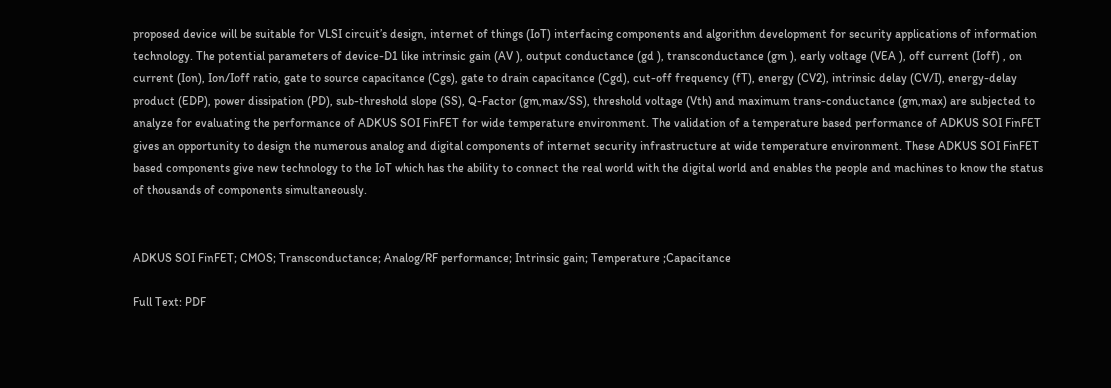proposed device will be suitable for VLSI circuit’s design, internet of things (IoT) interfacing components and algorithm development for security applications of information technology. The potential parameters of device-D1 like intrinsic gain (AV ), output conductance (gd ), transconductance (gm ), early voltage (VEA ), off current (Ioff) , on current (Ion), Ion/Ioff ratio, gate to source capacitance (Cgs), gate to drain capacitance (Cgd), cut-off frequency (fT), energy (CV2), intrinsic delay (CV/I), energy-delay product (EDP), power dissipation (PD), sub-threshold slope (SS), Q-Factor (gm,max/SS), threshold voltage (Vth) and maximum trans-conductance (gm,max) are subjected to analyze for evaluating the performance of ADKUS SOI FinFET for wide temperature environment. The validation of a temperature based performance of ADKUS SOI FinFET gives an opportunity to design the numerous analog and digital components of internet security infrastructure at wide temperature environment. These ADKUS SOI FinFET based components give new technology to the IoT which has the ability to connect the real world with the digital world and enables the people and machines to know the status of thousands of components simultaneously.


ADKUS SOI FinFET; CMOS; Transconductance; Analog/RF performance; Intrinsic gain; Temperature ;Capacitance

Full Text: PDF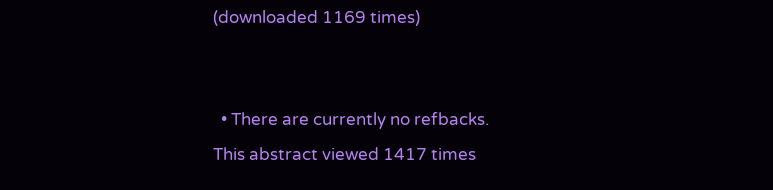(downloaded 1169 times)


  • There are currently no refbacks.
This abstract viewed 1417 times